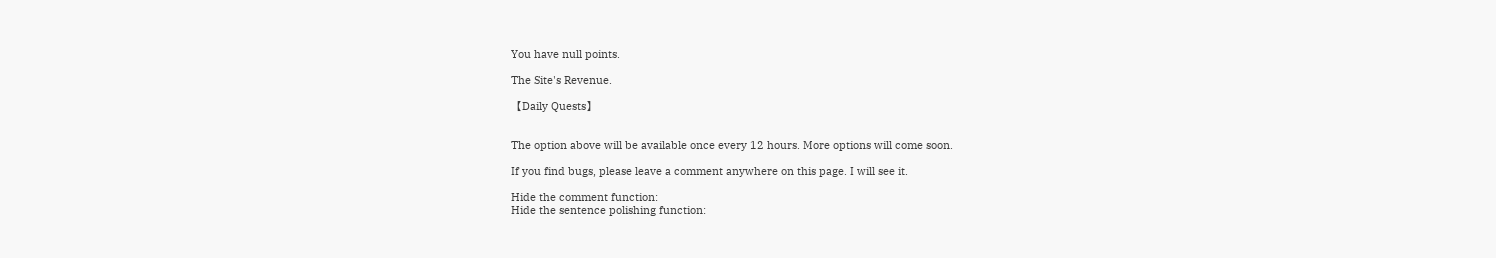You have null points.

The Site's Revenue.

【Daily Quests】


The option above will be available once every 12 hours. More options will come soon.

If you find bugs, please leave a comment anywhere on this page. I will see it.

Hide the comment function:
Hide the sentence polishing function: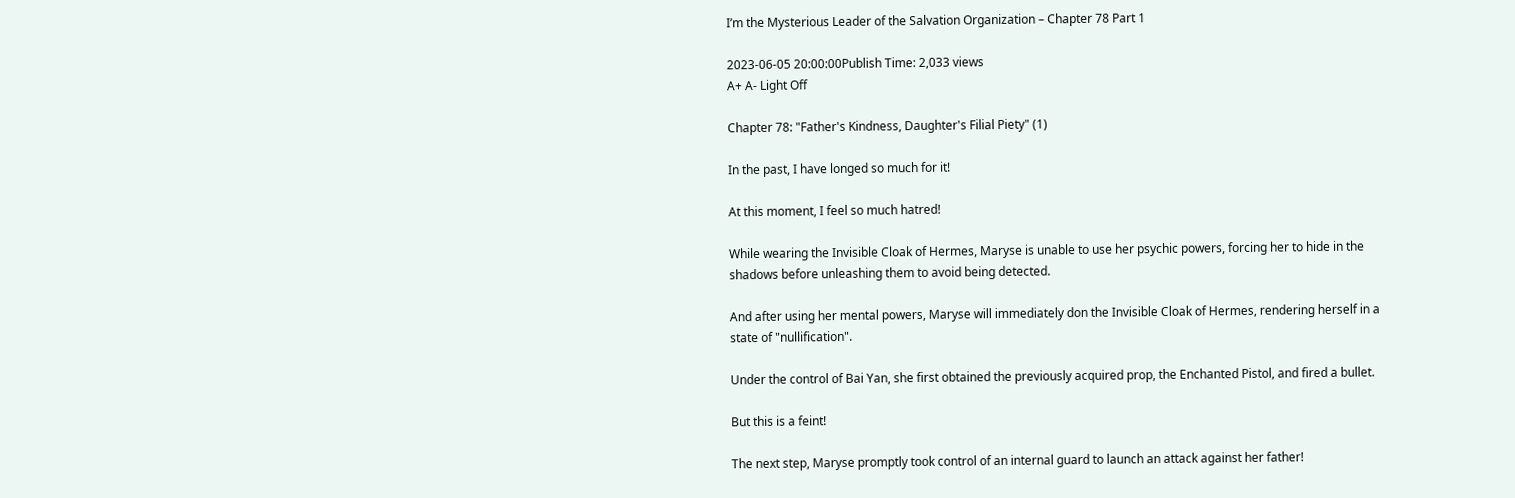I’m the Mysterious Leader of the Salvation Organization – Chapter 78 Part 1

2023-06-05 20:00:00Publish Time: 2,033 views
A+ A- Light Off

Chapter 78: "Father's Kindness, Daughter's Filial Piety" (1)

In the past, I have longed so much for it!

At this moment, I feel so much hatred!

While wearing the Invisible Cloak of Hermes, Maryse is unable to use her psychic powers, forcing her to hide in the shadows before unleashing them to avoid being detected.

And after using her mental powers, Maryse will immediately don the Invisible Cloak of Hermes, rendering herself in a state of "nullification".

Under the control of Bai Yan, she first obtained the previously acquired prop, the Enchanted Pistol, and fired a bullet.

But this is a feint!

The next step, Maryse promptly took control of an internal guard to launch an attack against her father!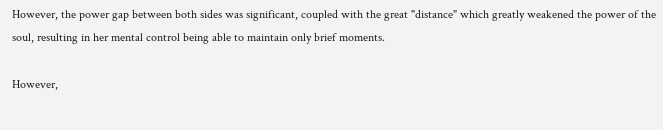However, the power gap between both sides was significant, coupled with the great "distance" which greatly weakened the power of the soul, resulting in her mental control being able to maintain only brief moments.

However,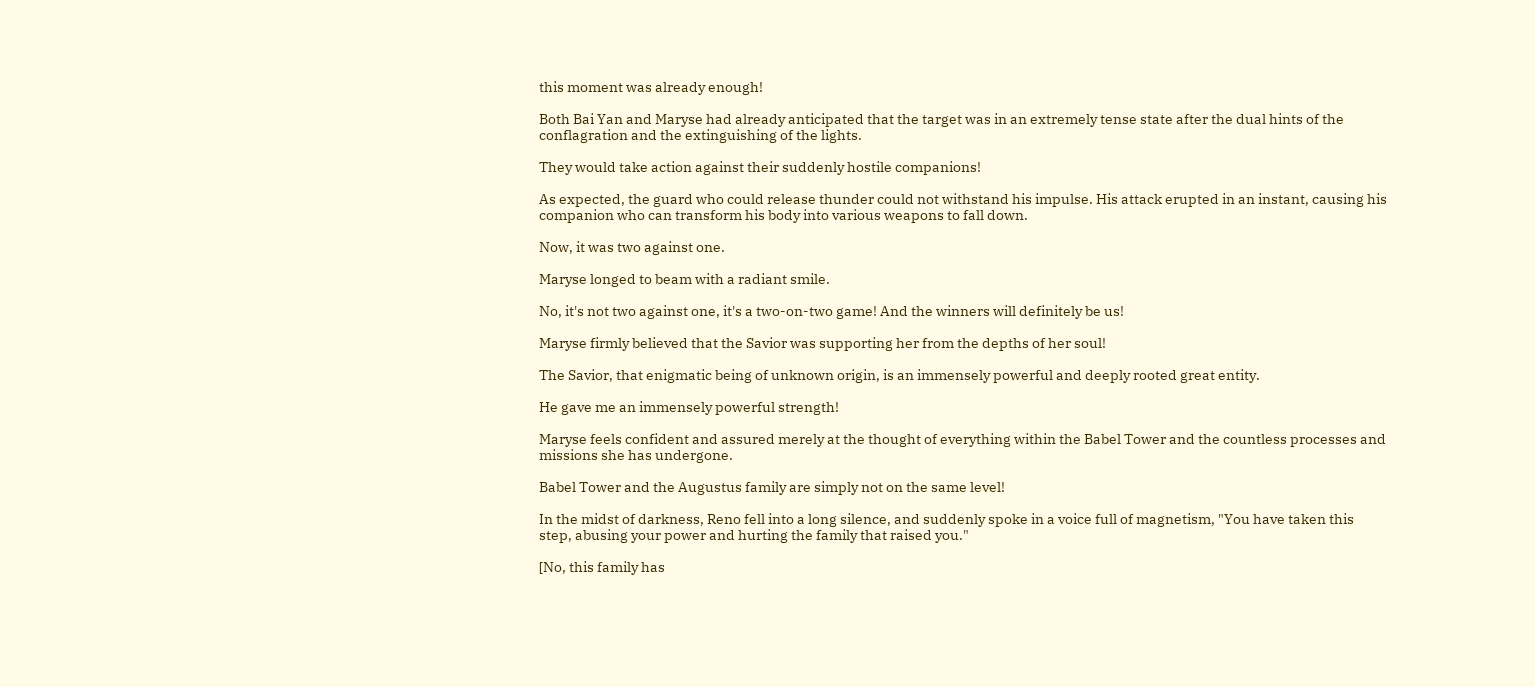this moment was already enough!

Both Bai Yan and Maryse had already anticipated that the target was in an extremely tense state after the dual hints of the conflagration and the extinguishing of the lights.

They would take action against their suddenly hostile companions!

As expected, the guard who could release thunder could not withstand his impulse. His attack erupted in an instant, causing his companion who can transform his body into various weapons to fall down.

Now, it was two against one.

Maryse longed to beam with a radiant smile.

No, it's not two against one, it's a two-on-two game! And the winners will definitely be us!

Maryse firmly believed that the Savior was supporting her from the depths of her soul!

The Savior, that enigmatic being of unknown origin, is an immensely powerful and deeply rooted great entity.

He gave me an immensely powerful strength!

Maryse feels confident and assured merely at the thought of everything within the Babel Tower and the countless processes and missions she has undergone.

Babel Tower and the Augustus family are simply not on the same level!

In the midst of darkness, Reno fell into a long silence, and suddenly spoke in a voice full of magnetism, "You have taken this step, abusing your power and hurting the family that raised you."

[No, this family has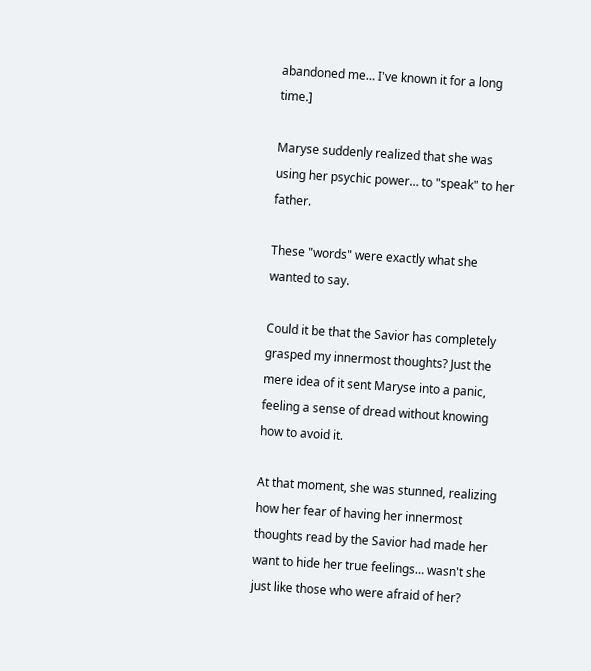abandoned me… I've known it for a long time.]

Maryse suddenly realized that she was using her psychic power… to "speak" to her father.

These "words" were exactly what she wanted to say.

Could it be that the Savior has completely grasped my innermost thoughts? Just the mere idea of it sent Maryse into a panic, feeling a sense of dread without knowing how to avoid it.

At that moment, she was stunned, realizing how her fear of having her innermost thoughts read by the Savior had made her want to hide her true feelings… wasn't she just like those who were afraid of her?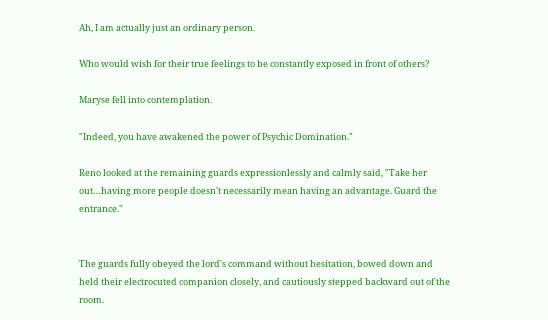Ah, I am actually just an ordinary person.

Who would wish for their true feelings to be constantly exposed in front of others?

Maryse fell into contemplation.

"Indeed, you have awakened the power of Psychic Domination."

Reno looked at the remaining guards expressionlessly and calmly said, "Take her out…having more people doesn't necessarily mean having an advantage. Guard the entrance."


The guards fully obeyed the lord's command without hesitation, bowed down and held their electrocuted companion closely, and cautiously stepped backward out of the room.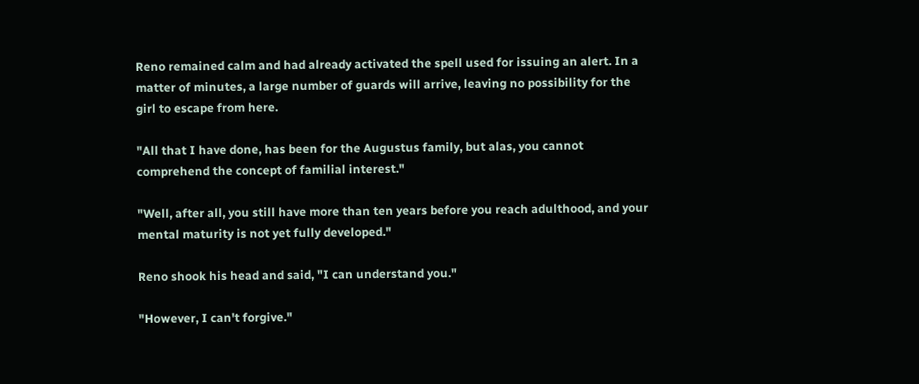Reno remained calm and had already activated the spell used for issuing an alert. In a matter of minutes, a large number of guards will arrive, leaving no possibility for the girl to escape from here.

"All that I have done, has been for the Augustus family, but alas, you cannot comprehend the concept of familial interest."

"Well, after all, you still have more than ten years before you reach adulthood, and your mental maturity is not yet fully developed."

Reno shook his head and said, "I can understand you."

"However, I can't forgive."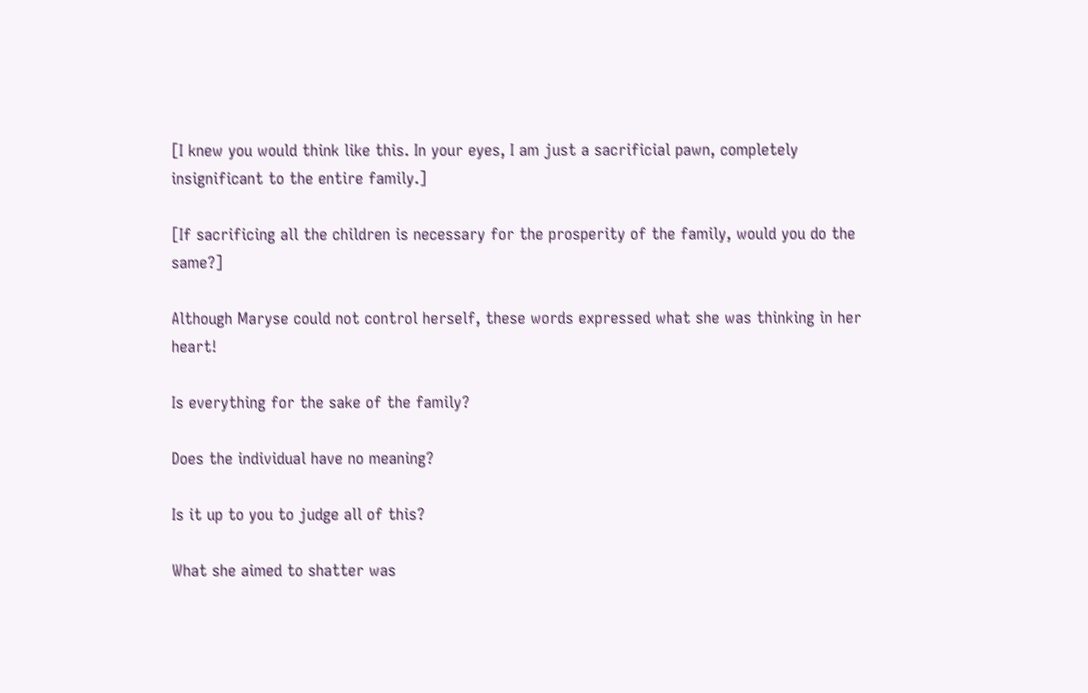[I knew you would think like this. In your eyes, I am just a sacrificial pawn, completely insignificant to the entire family.]

[If sacrificing all the children is necessary for the prosperity of the family, would you do the same?]

Although Maryse could not control herself, these words expressed what she was thinking in her heart!

Is everything for the sake of the family?

Does the individual have no meaning?

Is it up to you to judge all of this?

What she aimed to shatter was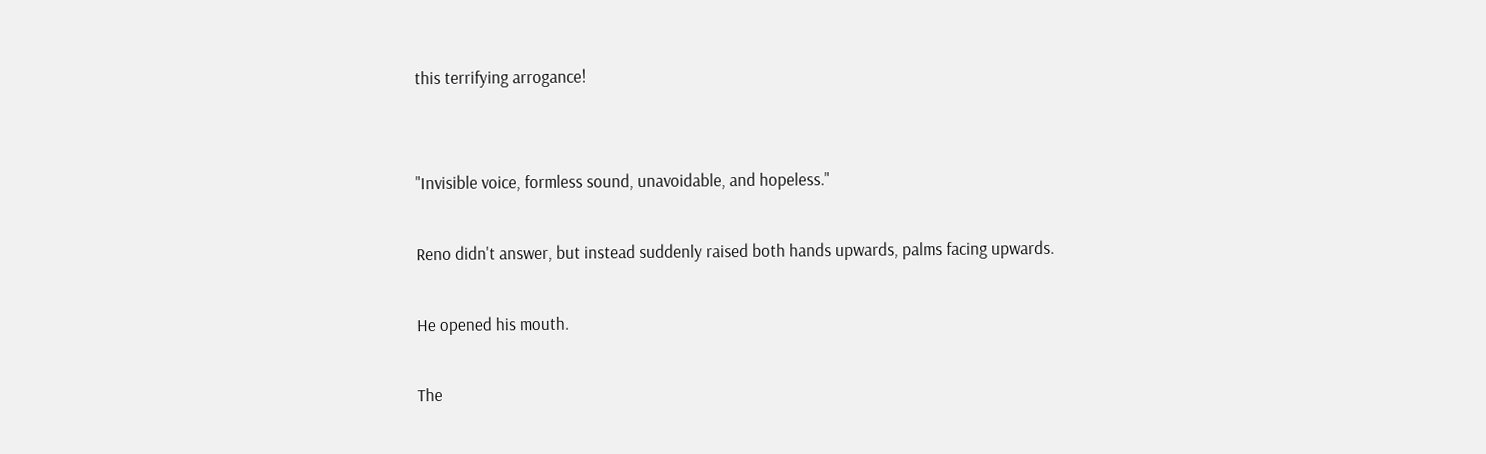this terrifying arrogance!


"Invisible voice, formless sound, unavoidable, and hopeless."

Reno didn't answer, but instead suddenly raised both hands upwards, palms facing upwards.

He opened his mouth.

The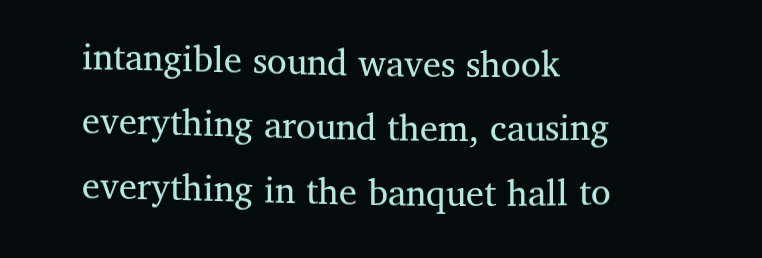intangible sound waves shook everything around them, causing everything in the banquet hall to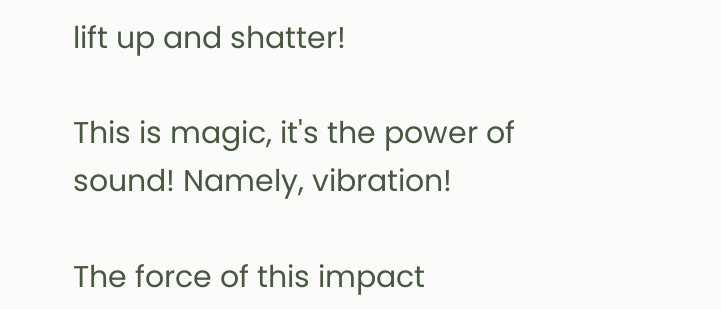lift up and shatter!

This is magic, it's the power of sound! Namely, vibration!

The force of this impact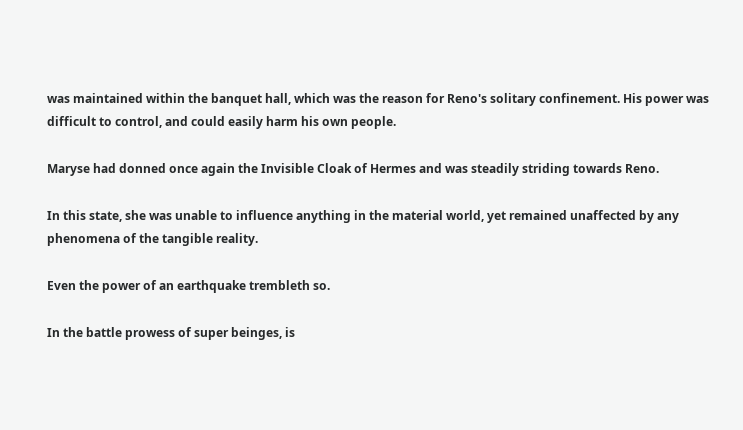was maintained within the banquet hall, which was the reason for Reno's solitary confinement. His power was difficult to control, and could easily harm his own people.

Maryse had donned once again the Invisible Cloak of Hermes and was steadily striding towards Reno.

In this state, she was unable to influence anything in the material world, yet remained unaffected by any phenomena of the tangible reality.

Even the power of an earthquake trembleth so.

In the battle prowess of super beinges, is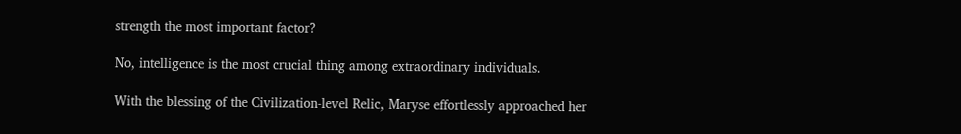strength the most important factor?

No, intelligence is the most crucial thing among extraordinary individuals.

With the blessing of the Civilization-level Relic, Maryse effortlessly approached her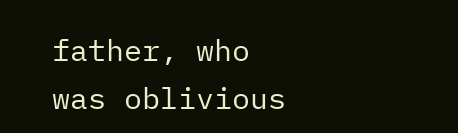father, who was oblivious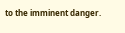to the imminent danger.